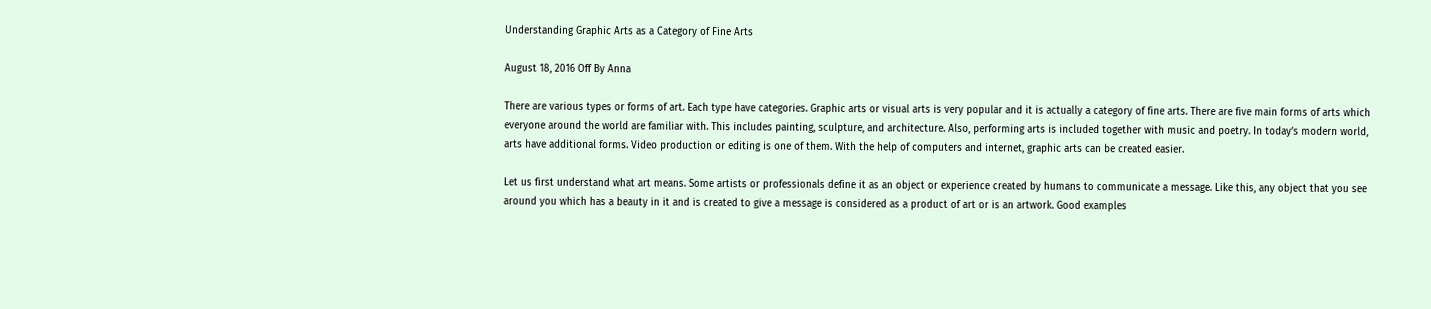Understanding Graphic Arts as a Category of Fine Arts

August 18, 2016 Off By Anna

There are various types or forms of art. Each type have categories. Graphic arts or visual arts is very popular and it is actually a category of fine arts. There are five main forms of arts which everyone around the world are familiar with. This includes painting, sculpture, and architecture. Also, performing arts is included together with music and poetry. In today’s modern world, arts have additional forms. Video production or editing is one of them. With the help of computers and internet, graphic arts can be created easier.

Let us first understand what art means. Some artists or professionals define it as an object or experience created by humans to communicate a message. Like this, any object that you see around you which has a beauty in it and is created to give a message is considered as a product of art or is an artwork. Good examples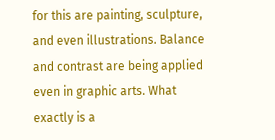for this are painting, sculpture, and even illustrations. Balance and contrast are being applied even in graphic arts. What exactly is a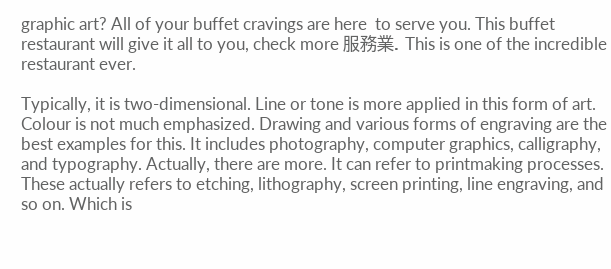graphic art? All of your buffet cravings are here  to serve you. This buffet restaurant will give it all to you, check more 服務業. This is one of the incredible restaurant ever.

Typically, it is two-dimensional. Line or tone is more applied in this form of art. Colour is not much emphasized. Drawing and various forms of engraving are the best examples for this. It includes photography, computer graphics, calligraphy, and typography. Actually, there are more. It can refer to printmaking processes. These actually refers to etching, lithography, screen printing, line engraving, and so on. Which is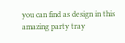you can find as design in this amazing party tray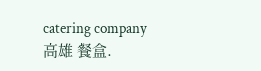catering company 高雄 餐盒.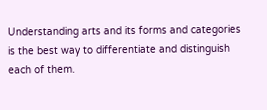Understanding arts and its forms and categories is the best way to differentiate and distinguish each of them.